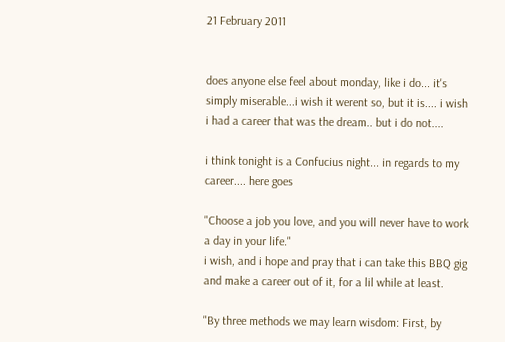21 February 2011


does anyone else feel about monday, like i do... it's simply miserable...i wish it werent so, but it is.... i wish i had a career that was the dream.. but i do not....

i think tonight is a Confucius night... in regards to my career.... here goes

"Choose a job you love, and you will never have to work a day in your life."
i wish, and i hope and pray that i can take this BBQ gig and make a career out of it, for a lil while at least.

"By three methods we may learn wisdom: First, by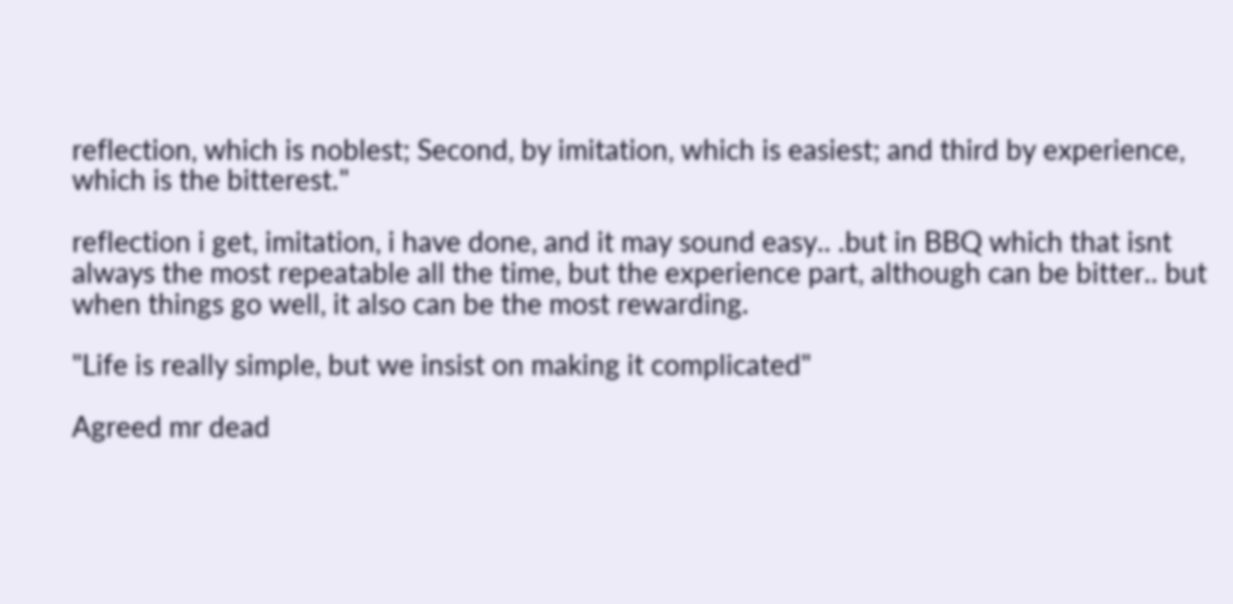reflection, which is noblest; Second, by imitation, which is easiest; and third by experience, which is the bitterest."

reflection i get, imitation, i have done, and it may sound easy.. .but in BBQ which that isnt always the most repeatable all the time, but the experience part, although can be bitter.. but when things go well, it also can be the most rewarding.

"Life is really simple, but we insist on making it complicated"

Agreed mr dead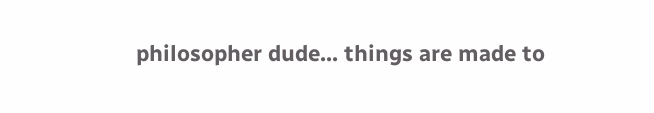philosopher dude... things are made to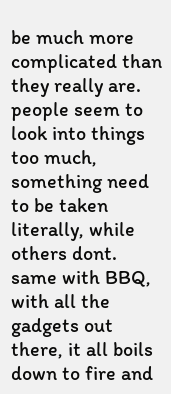be much more complicated than they really are. people seem to look into things too much, something need to be taken literally, while others dont. same with BBQ, with all the gadgets out there, it all boils down to fire and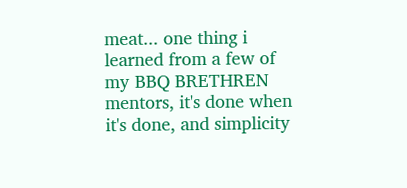meat... one thing i learned from a few of my BBQ BRETHREN mentors, it's done when it's done, and simplicity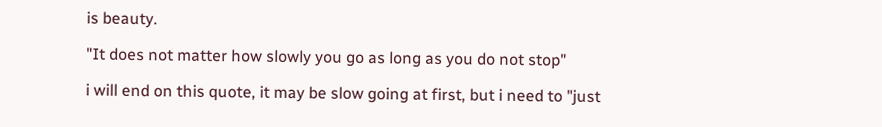is beauty.

"It does not matter how slowly you go as long as you do not stop"

i will end on this quote, it may be slow going at first, but i need to "just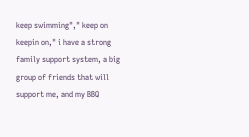keep swimming"," keep on keepin on," i have a strong family support system, a big group of friends that will support me, and my BBQ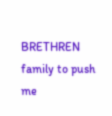BRETHREN family to push me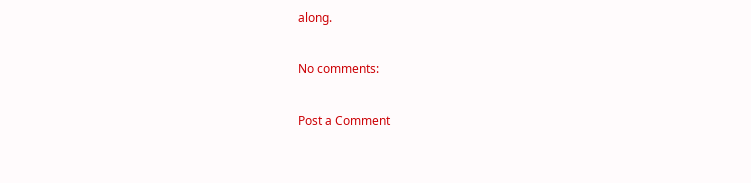along.

No comments:

Post a Comment